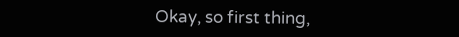Okay, so first thing,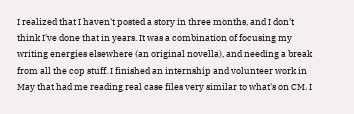I realized that I haven't posted a story in three months, and I don't think I've done that in years. It was a combination of focusing my writing energies elsewhere (an original novella), and needing a break from all the cop stuff. I finished an internship and volunteer work in May that had me reading real case files very similar to what's on CM. I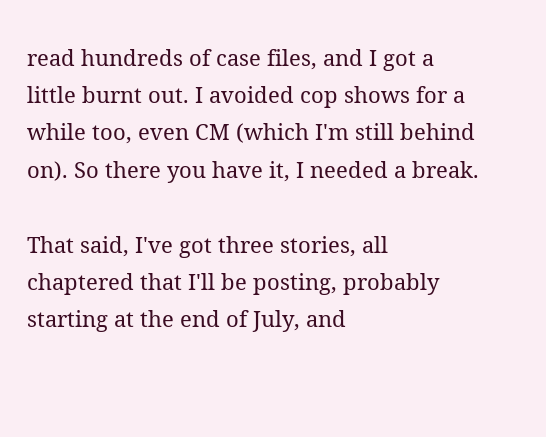read hundreds of case files, and I got a little burnt out. I avoided cop shows for a while too, even CM (which I'm still behind on). So there you have it, I needed a break.

That said, I've got three stories, all chaptered that I'll be posting, probably starting at the end of July, and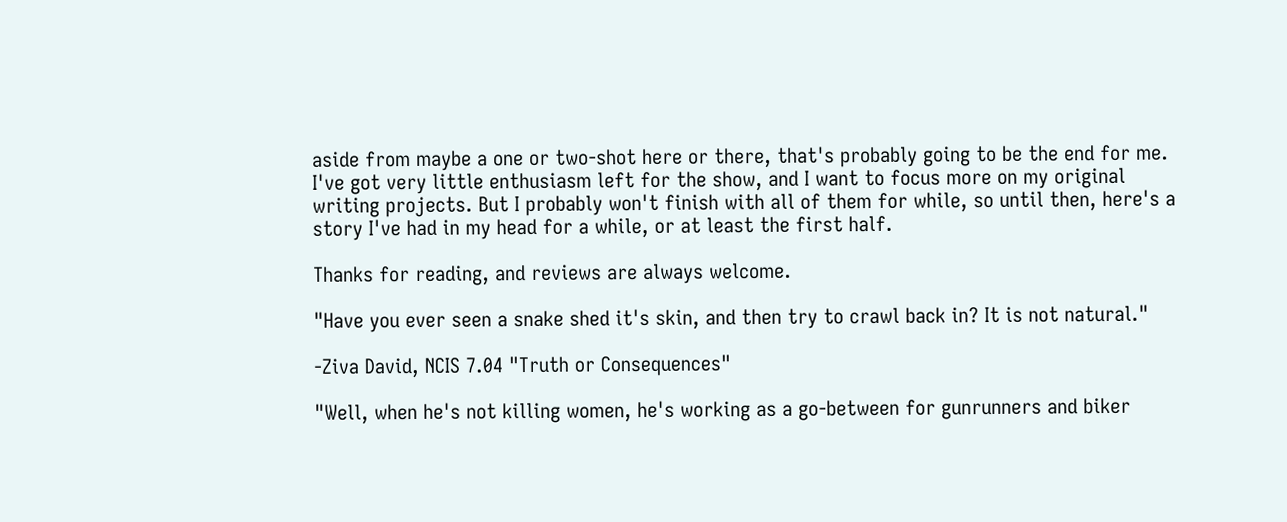aside from maybe a one or two-shot here or there, that's probably going to be the end for me. I've got very little enthusiasm left for the show, and I want to focus more on my original writing projects. But I probably won't finish with all of them for while, so until then, here's a story I've had in my head for a while, or at least the first half.

Thanks for reading, and reviews are always welcome.

"Have you ever seen a snake shed it's skin, and then try to crawl back in? It is not natural."

-Ziva David, NCIS 7.04 "Truth or Consequences"

"Well, when he's not killing women, he's working as a go-between for gunrunners and biker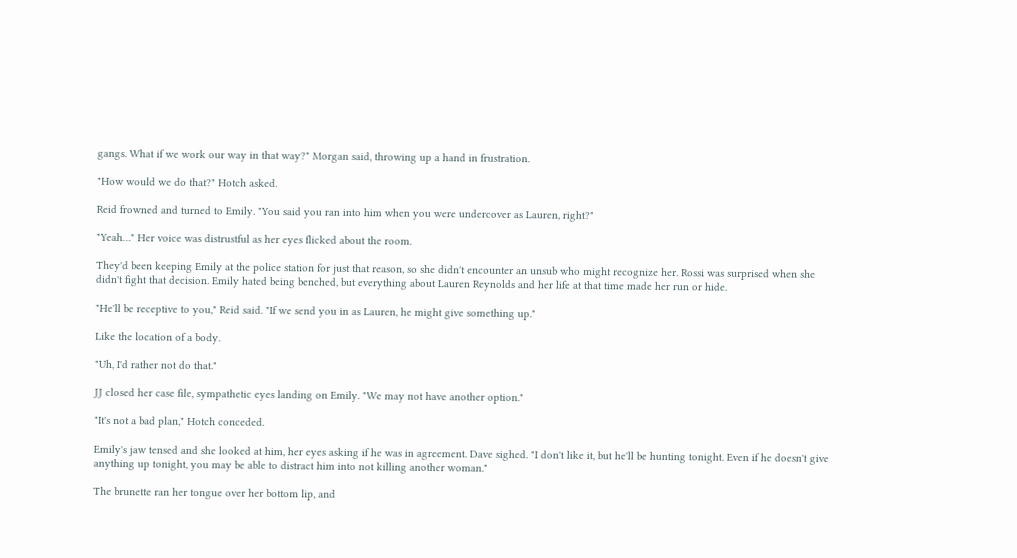gangs. What if we work our way in that way?" Morgan said, throwing up a hand in frustration.

"How would we do that?" Hotch asked.

Reid frowned and turned to Emily. "You said you ran into him when you were undercover as Lauren, right?"

"Yeah…" Her voice was distrustful as her eyes flicked about the room.

They'd been keeping Emily at the police station for just that reason, so she didn't encounter an unsub who might recognize her. Rossi was surprised when she didn't fight that decision. Emily hated being benched, but everything about Lauren Reynolds and her life at that time made her run or hide.

"He'll be receptive to you," Reid said. "If we send you in as Lauren, he might give something up."

Like the location of a body.

"Uh, I'd rather not do that."

JJ closed her case file, sympathetic eyes landing on Emily. "We may not have another option."

"It's not a bad plan," Hotch conceded.

Emily's jaw tensed and she looked at him, her eyes asking if he was in agreement. Dave sighed. "I don't like it, but he'll be hunting tonight. Even if he doesn't give anything up tonight, you may be able to distract him into not killing another woman."

The brunette ran her tongue over her bottom lip, and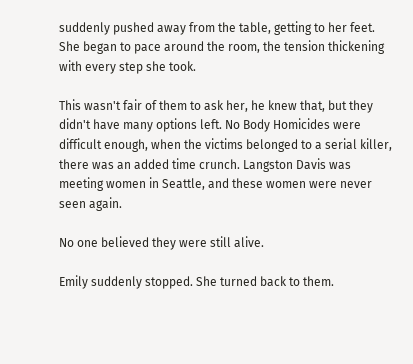suddenly pushed away from the table, getting to her feet. She began to pace around the room, the tension thickening with every step she took.

This wasn't fair of them to ask her, he knew that, but they didn't have many options left. No Body Homicides were difficult enough, when the victims belonged to a serial killer, there was an added time crunch. Langston Davis was meeting women in Seattle, and these women were never seen again.

No one believed they were still alive.

Emily suddenly stopped. She turned back to them.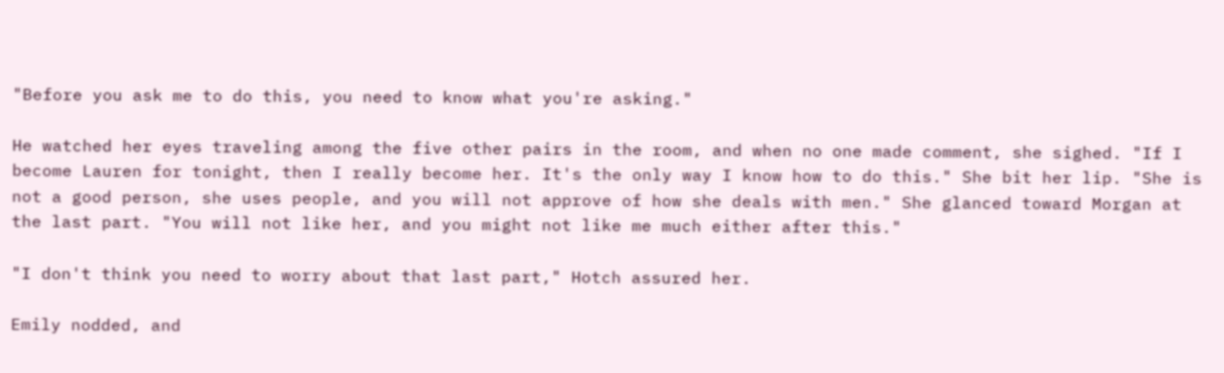"Before you ask me to do this, you need to know what you're asking."

He watched her eyes traveling among the five other pairs in the room, and when no one made comment, she sighed. "If I become Lauren for tonight, then I really become her. It's the only way I know how to do this." She bit her lip. "She is not a good person, she uses people, and you will not approve of how she deals with men." She glanced toward Morgan at the last part. "You will not like her, and you might not like me much either after this."

"I don't think you need to worry about that last part," Hotch assured her.

Emily nodded, and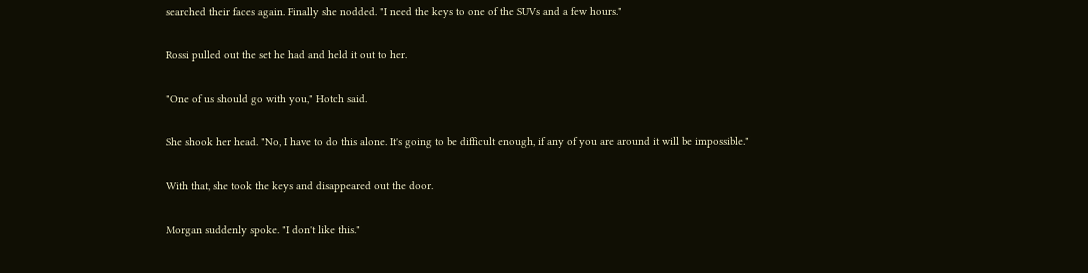searched their faces again. Finally she nodded. "I need the keys to one of the SUVs and a few hours."

Rossi pulled out the set he had and held it out to her.

"One of us should go with you," Hotch said.

She shook her head. "No, I have to do this alone. It's going to be difficult enough, if any of you are around it will be impossible."

With that, she took the keys and disappeared out the door.

Morgan suddenly spoke. "I don't like this."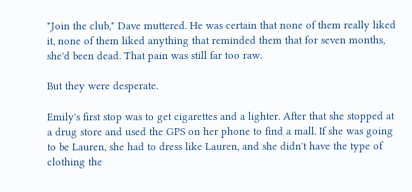"Join the club," Dave muttered. He was certain that none of them really liked it, none of them liked anything that reminded them that for seven months, she'd been dead. That pain was still far too raw.

But they were desperate.

Emily's first stop was to get cigarettes and a lighter. After that she stopped at a drug store and used the GPS on her phone to find a mall. If she was going to be Lauren, she had to dress like Lauren, and she didn't have the type of clothing the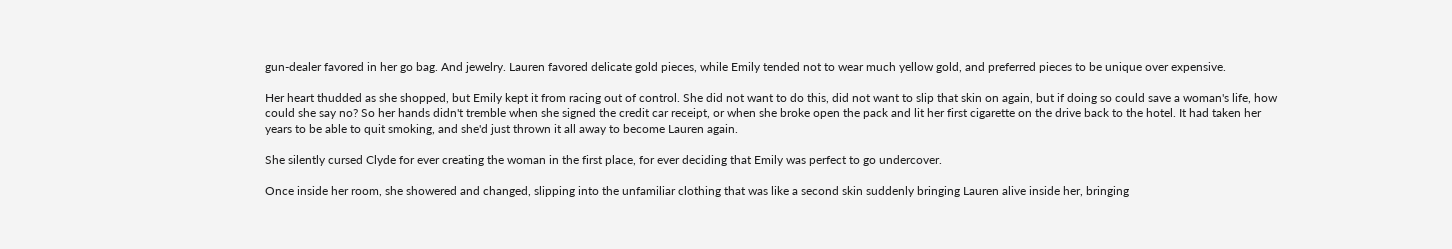gun-dealer favored in her go bag. And jewelry. Lauren favored delicate gold pieces, while Emily tended not to wear much yellow gold, and preferred pieces to be unique over expensive.

Her heart thudded as she shopped, but Emily kept it from racing out of control. She did not want to do this, did not want to slip that skin on again, but if doing so could save a woman's life, how could she say no? So her hands didn't tremble when she signed the credit car receipt, or when she broke open the pack and lit her first cigarette on the drive back to the hotel. It had taken her years to be able to quit smoking, and she'd just thrown it all away to become Lauren again.

She silently cursed Clyde for ever creating the woman in the first place, for ever deciding that Emily was perfect to go undercover.

Once inside her room, she showered and changed, slipping into the unfamiliar clothing that was like a second skin suddenly bringing Lauren alive inside her, bringing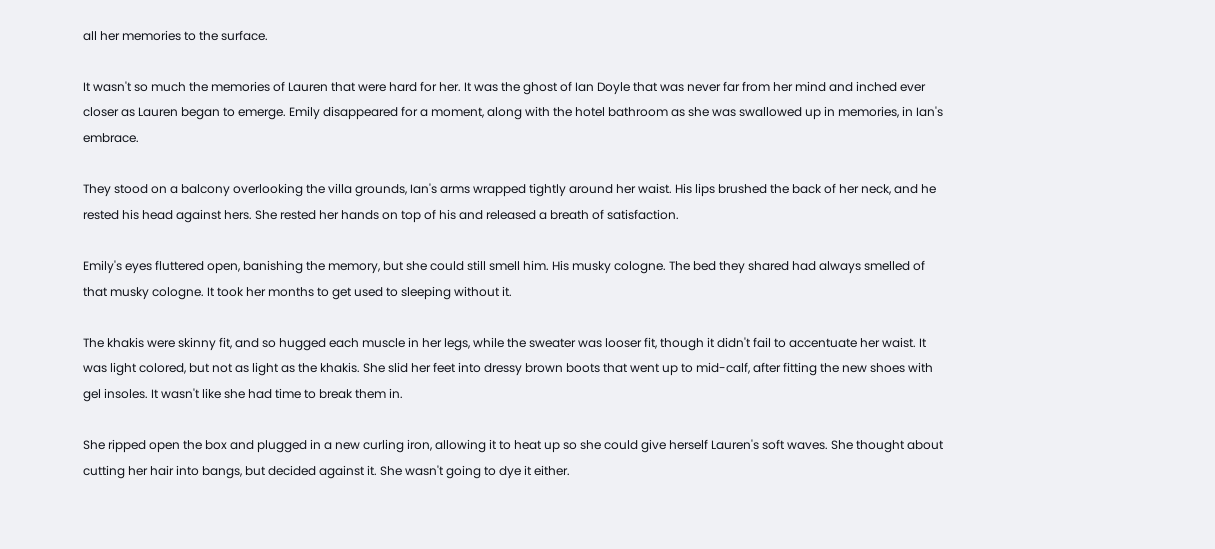all her memories to the surface.

It wasn't so much the memories of Lauren that were hard for her. It was the ghost of Ian Doyle that was never far from her mind and inched ever closer as Lauren began to emerge. Emily disappeared for a moment, along with the hotel bathroom as she was swallowed up in memories, in Ian's embrace.

They stood on a balcony overlooking the villa grounds, Ian's arms wrapped tightly around her waist. His lips brushed the back of her neck, and he rested his head against hers. She rested her hands on top of his and released a breath of satisfaction.

Emily's eyes fluttered open, banishing the memory, but she could still smell him. His musky cologne. The bed they shared had always smelled of that musky cologne. It took her months to get used to sleeping without it.

The khakis were skinny fit, and so hugged each muscle in her legs, while the sweater was looser fit, though it didn't fail to accentuate her waist. It was light colored, but not as light as the khakis. She slid her feet into dressy brown boots that went up to mid-calf, after fitting the new shoes with gel insoles. It wasn't like she had time to break them in.

She ripped open the box and plugged in a new curling iron, allowing it to heat up so she could give herself Lauren's soft waves. She thought about cutting her hair into bangs, but decided against it. She wasn't going to dye it either.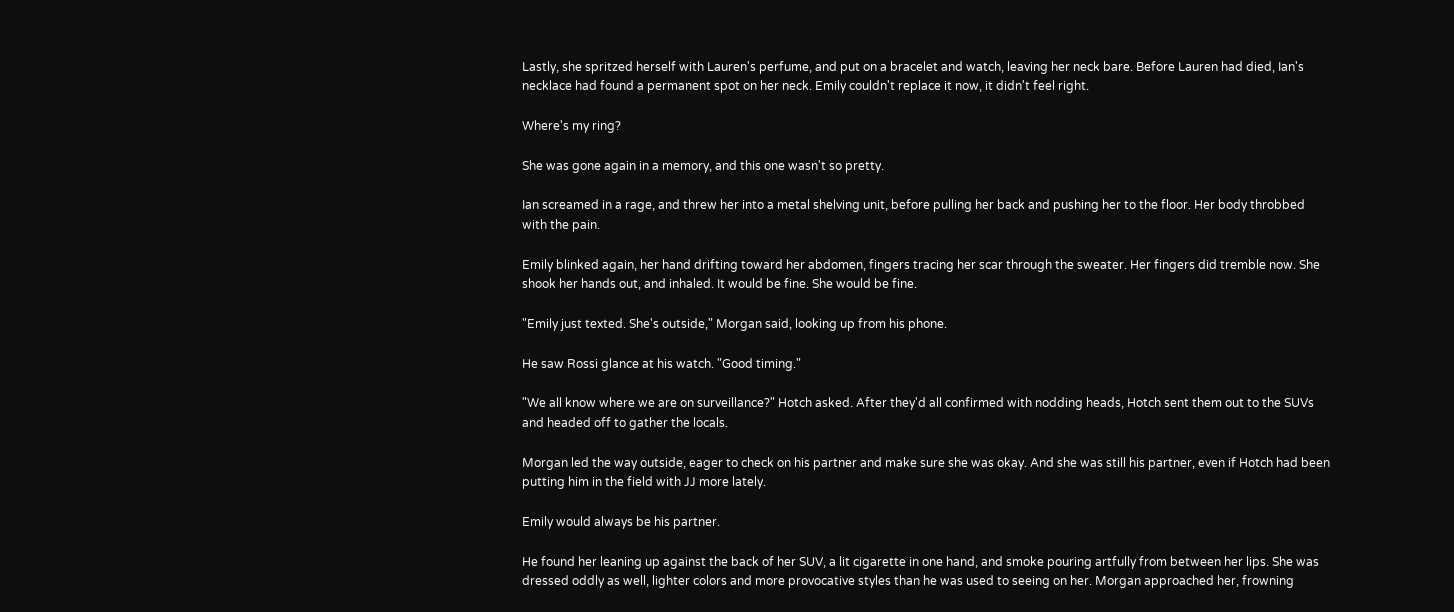Lastly, she spritzed herself with Lauren's perfume, and put on a bracelet and watch, leaving her neck bare. Before Lauren had died, Ian's necklace had found a permanent spot on her neck. Emily couldn't replace it now, it didn't feel right.

Where's my ring?

She was gone again in a memory, and this one wasn't so pretty.

Ian screamed in a rage, and threw her into a metal shelving unit, before pulling her back and pushing her to the floor. Her body throbbed with the pain.

Emily blinked again, her hand drifting toward her abdomen, fingers tracing her scar through the sweater. Her fingers did tremble now. She shook her hands out, and inhaled. It would be fine. She would be fine.

"Emily just texted. She's outside," Morgan said, looking up from his phone.

He saw Rossi glance at his watch. "Good timing."

"We all know where we are on surveillance?" Hotch asked. After they'd all confirmed with nodding heads, Hotch sent them out to the SUVs and headed off to gather the locals.

Morgan led the way outside, eager to check on his partner and make sure she was okay. And she was still his partner, even if Hotch had been putting him in the field with JJ more lately.

Emily would always be his partner.

He found her leaning up against the back of her SUV, a lit cigarette in one hand, and smoke pouring artfully from between her lips. She was dressed oddly as well, lighter colors and more provocative styles than he was used to seeing on her. Morgan approached her, frowning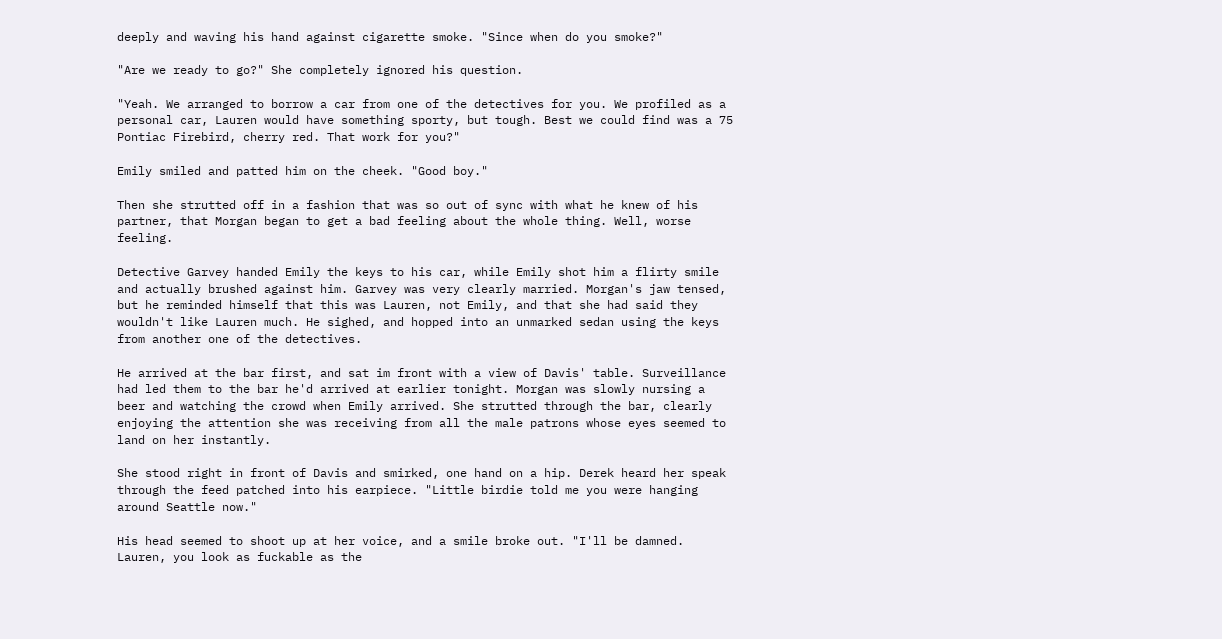deeply and waving his hand against cigarette smoke. "Since when do you smoke?"

"Are we ready to go?" She completely ignored his question.

"Yeah. We arranged to borrow a car from one of the detectives for you. We profiled as a personal car, Lauren would have something sporty, but tough. Best we could find was a 75 Pontiac Firebird, cherry red. That work for you?"

Emily smiled and patted him on the cheek. "Good boy."

Then she strutted off in a fashion that was so out of sync with what he knew of his partner, that Morgan began to get a bad feeling about the whole thing. Well, worse feeling.

Detective Garvey handed Emily the keys to his car, while Emily shot him a flirty smile and actually brushed against him. Garvey was very clearly married. Morgan's jaw tensed, but he reminded himself that this was Lauren, not Emily, and that she had said they wouldn't like Lauren much. He sighed, and hopped into an unmarked sedan using the keys from another one of the detectives.

He arrived at the bar first, and sat im front with a view of Davis' table. Surveillance had led them to the bar he'd arrived at earlier tonight. Morgan was slowly nursing a beer and watching the crowd when Emily arrived. She strutted through the bar, clearly enjoying the attention she was receiving from all the male patrons whose eyes seemed to land on her instantly.

She stood right in front of Davis and smirked, one hand on a hip. Derek heard her speak through the feed patched into his earpiece. "Little birdie told me you were hanging around Seattle now."

His head seemed to shoot up at her voice, and a smile broke out. "I'll be damned. Lauren, you look as fuckable as the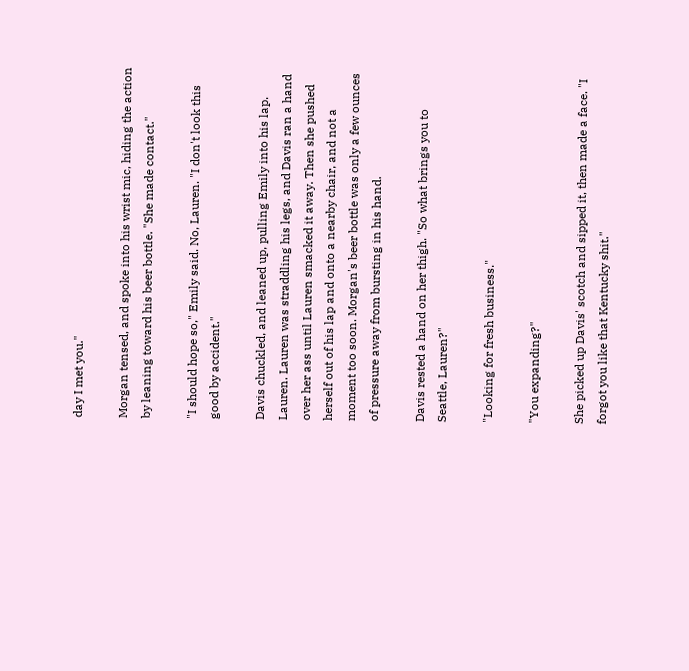day I met you."

Morgan tensed, and spoke into his wrist mic, hiding the action by leaning toward his beer bottle. "She made contact."

"I should hope so," Emily said. No, Lauren. "I don't look this good by accident."

Davis chuckled, and leaned up, pulling Emily into his lap. Lauren. Lauren was straddling his legs, and Davis ran a hand over her ass until Lauren smacked it away. Then she pushed herself out of his lap and onto a nearby chair, and not a moment too soon. Morgan's beer bottle was only a few ounces of pressure away from bursting in his hand.

Davis rested a hand on her thigh. "So what brings you to Seattle, Lauren?"

"Looking for fresh business."

"You expanding?"

She picked up Davis' scotch and sipped it, then made a face. "I forgot you like that Kentucky shit."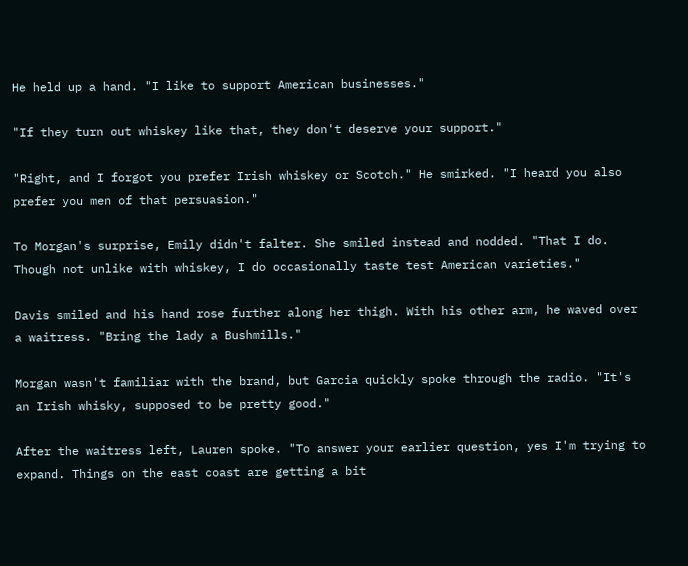He held up a hand. "I like to support American businesses."

"If they turn out whiskey like that, they don't deserve your support."

"Right, and I forgot you prefer Irish whiskey or Scotch." He smirked. "I heard you also prefer you men of that persuasion."

To Morgan's surprise, Emily didn't falter. She smiled instead and nodded. "That I do. Though not unlike with whiskey, I do occasionally taste test American varieties."

Davis smiled and his hand rose further along her thigh. With his other arm, he waved over a waitress. "Bring the lady a Bushmills."

Morgan wasn't familiar with the brand, but Garcia quickly spoke through the radio. "It's an Irish whisky, supposed to be pretty good."

After the waitress left, Lauren spoke. "To answer your earlier question, yes I'm trying to expand. Things on the east coast are getting a bit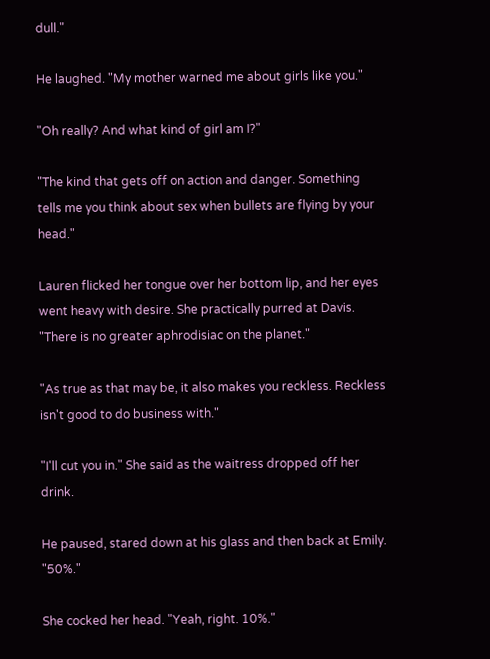dull."

He laughed. "My mother warned me about girls like you."

"Oh really? And what kind of girl am I?"

"The kind that gets off on action and danger. Something tells me you think about sex when bullets are flying by your head."

Lauren flicked her tongue over her bottom lip, and her eyes went heavy with desire. She practically purred at Davis. "There is no greater aphrodisiac on the planet."

"As true as that may be, it also makes you reckless. Reckless isn't good to do business with."

"I'll cut you in." She said as the waitress dropped off her drink.

He paused, stared down at his glass and then back at Emily. "50%."

She cocked her head. "Yeah, right. 10%."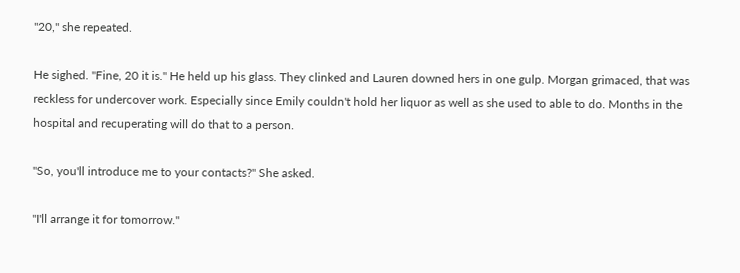"20," she repeated.

He sighed. "Fine, 20 it is." He held up his glass. They clinked and Lauren downed hers in one gulp. Morgan grimaced, that was reckless for undercover work. Especially since Emily couldn't hold her liquor as well as she used to able to do. Months in the hospital and recuperating will do that to a person.

"So, you'll introduce me to your contacts?" She asked.

"I'll arrange it for tomorrow."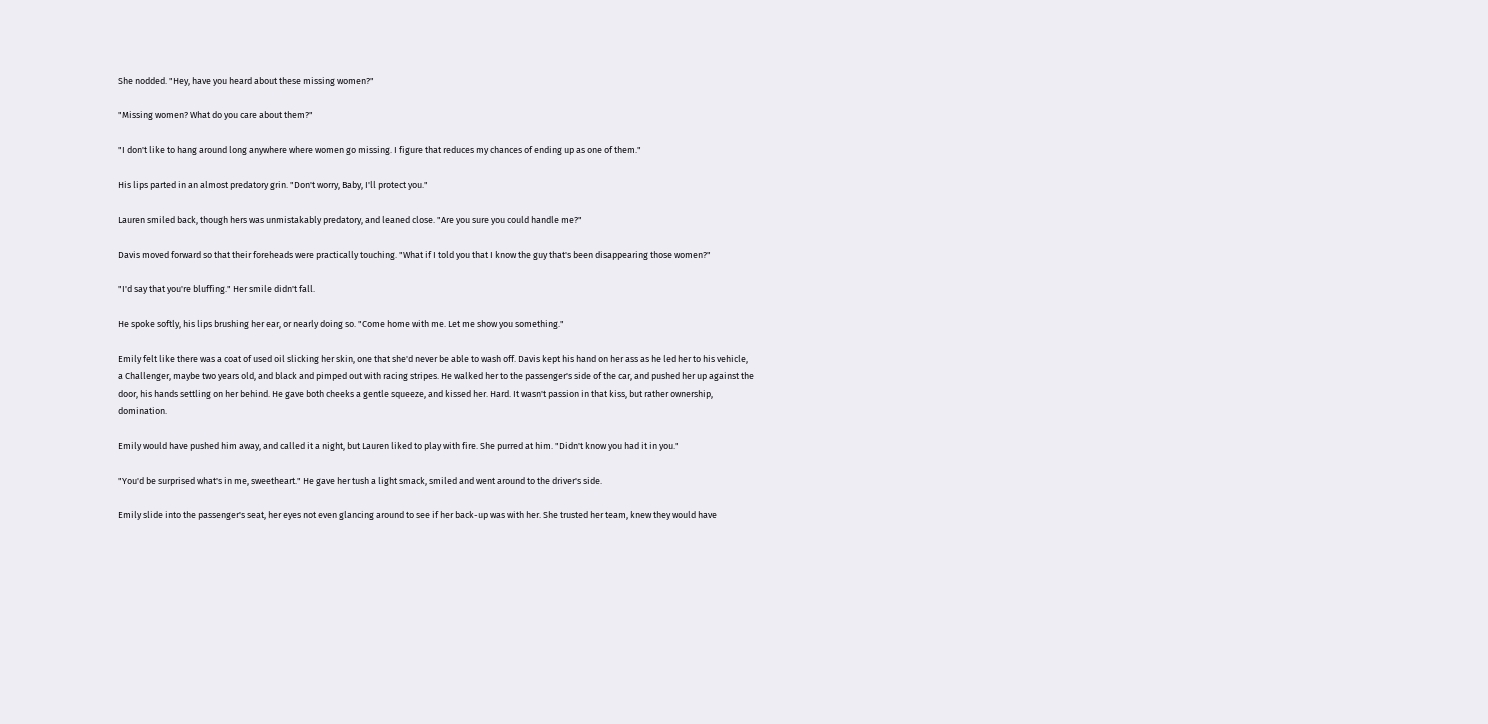She nodded. "Hey, have you heard about these missing women?"

"Missing women? What do you care about them?"

"I don't like to hang around long anywhere where women go missing. I figure that reduces my chances of ending up as one of them."

His lips parted in an almost predatory grin. "Don't worry, Baby, I'll protect you."

Lauren smiled back, though hers was unmistakably predatory, and leaned close. "Are you sure you could handle me?"

Davis moved forward so that their foreheads were practically touching. "What if I told you that I know the guy that's been disappearing those women?"

"I'd say that you're bluffing." Her smile didn't fall.

He spoke softly, his lips brushing her ear, or nearly doing so. "Come home with me. Let me show you something."

Emily felt like there was a coat of used oil slicking her skin, one that she'd never be able to wash off. Davis kept his hand on her ass as he led her to his vehicle, a Challenger, maybe two years old, and black and pimped out with racing stripes. He walked her to the passenger's side of the car, and pushed her up against the door, his hands settling on her behind. He gave both cheeks a gentle squeeze, and kissed her. Hard. It wasn't passion in that kiss, but rather ownership, domination.

Emily would have pushed him away, and called it a night, but Lauren liked to play with fire. She purred at him. "Didn't know you had it in you."

"You'd be surprised what's in me, sweetheart." He gave her tush a light smack, smiled and went around to the driver's side.

Emily slide into the passenger's seat, her eyes not even glancing around to see if her back-up was with her. She trusted her team, knew they would have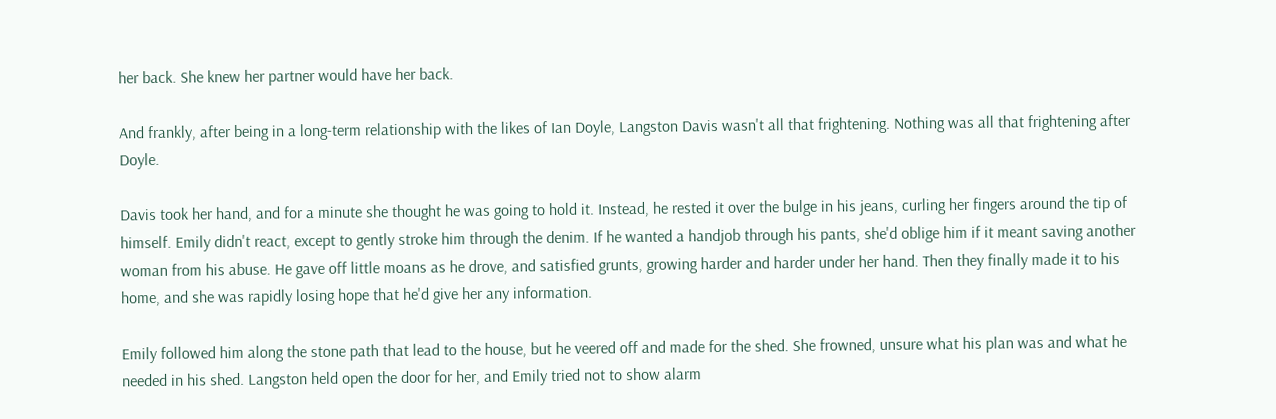her back. She knew her partner would have her back.

And frankly, after being in a long-term relationship with the likes of Ian Doyle, Langston Davis wasn't all that frightening. Nothing was all that frightening after Doyle.

Davis took her hand, and for a minute she thought he was going to hold it. Instead, he rested it over the bulge in his jeans, curling her fingers around the tip of himself. Emily didn't react, except to gently stroke him through the denim. If he wanted a handjob through his pants, she'd oblige him if it meant saving another woman from his abuse. He gave off little moans as he drove, and satisfied grunts, growing harder and harder under her hand. Then they finally made it to his home, and she was rapidly losing hope that he'd give her any information.

Emily followed him along the stone path that lead to the house, but he veered off and made for the shed. She frowned, unsure what his plan was and what he needed in his shed. Langston held open the door for her, and Emily tried not to show alarm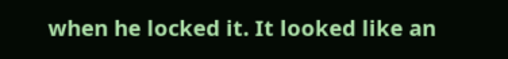when he locked it. It looked like an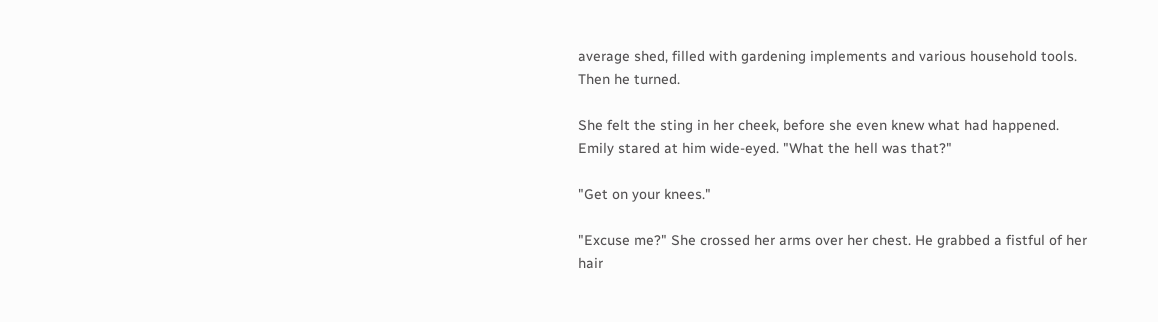average shed, filled with gardening implements and various household tools. Then he turned.

She felt the sting in her cheek, before she even knew what had happened. Emily stared at him wide-eyed. "What the hell was that?"

"Get on your knees."

"Excuse me?" She crossed her arms over her chest. He grabbed a fistful of her hair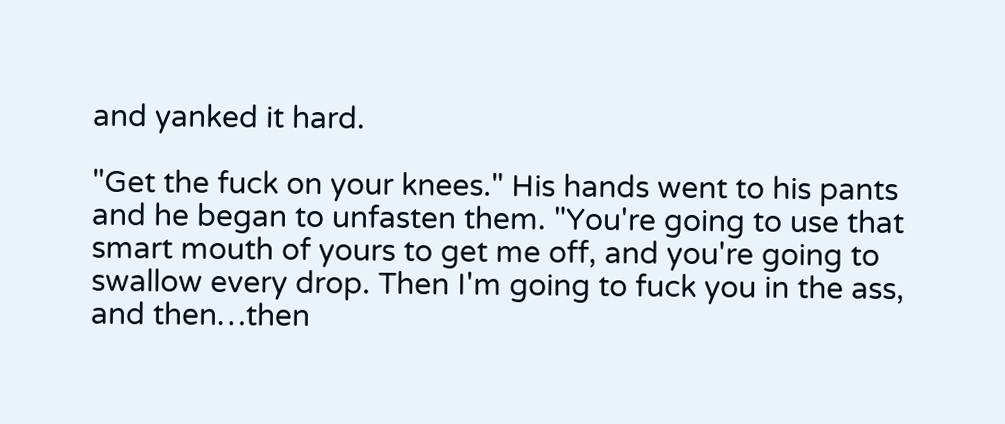and yanked it hard.

"Get the fuck on your knees." His hands went to his pants and he began to unfasten them. "You're going to use that smart mouth of yours to get me off, and you're going to swallow every drop. Then I'm going to fuck you in the ass, and then…then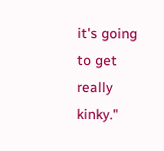it's going to get really kinky."